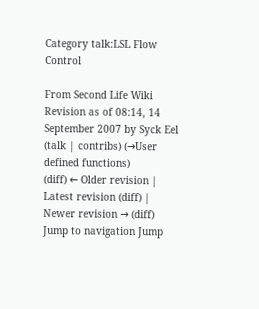Category talk:LSL Flow Control

From Second Life Wiki
Revision as of 08:14, 14 September 2007 by Syck Eel (talk | contribs) (→User defined functions)
(diff) ← Older revision | Latest revision (diff) | Newer revision → (diff)
Jump to navigation Jump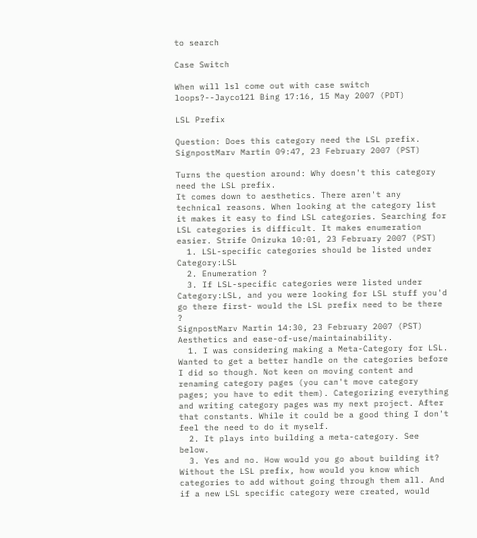to search

Case Switch

When will lsl come out with case switch loops?--Jayco121 Bing 17:16, 15 May 2007 (PDT)

LSL Prefix

Question: Does this category need the LSL prefix. SignpostMarv Martin 09:47, 23 February 2007 (PST)

Turns the question around: Why doesn't this category need the LSL prefix.
It comes down to aesthetics. There aren't any technical reasons. When looking at the category list it makes it easy to find LSL categories. Searching for LSL categories is difficult. It makes enumeration easier. Strife Onizuka 10:01, 23 February 2007 (PST)
  1. LSL-specific categories should be listed under Category:LSL
  2. Enumeration ?
  3. If LSL-specific categories were listed under Category:LSL, and you were looking for LSL stuff you'd go there first- would the LSL prefix need to be there ?
SignpostMarv Martin 14:30, 23 February 2007 (PST)
Aesthetics and ease-of-use/maintainability.
  1. I was considering making a Meta-Category for LSL. Wanted to get a better handle on the categories before I did so though. Not keen on moving content and renaming category pages (you can't move category pages; you have to edit them). Categorizing everything and writing category pages was my next project. After that constants. While it could be a good thing I don't feel the need to do it myself.
  2. It plays into building a meta-category. See below.
  3. Yes and no. How would you go about building it? Without the LSL prefix, how would you know which categories to add without going through them all. And if a new LSL specific category were created, would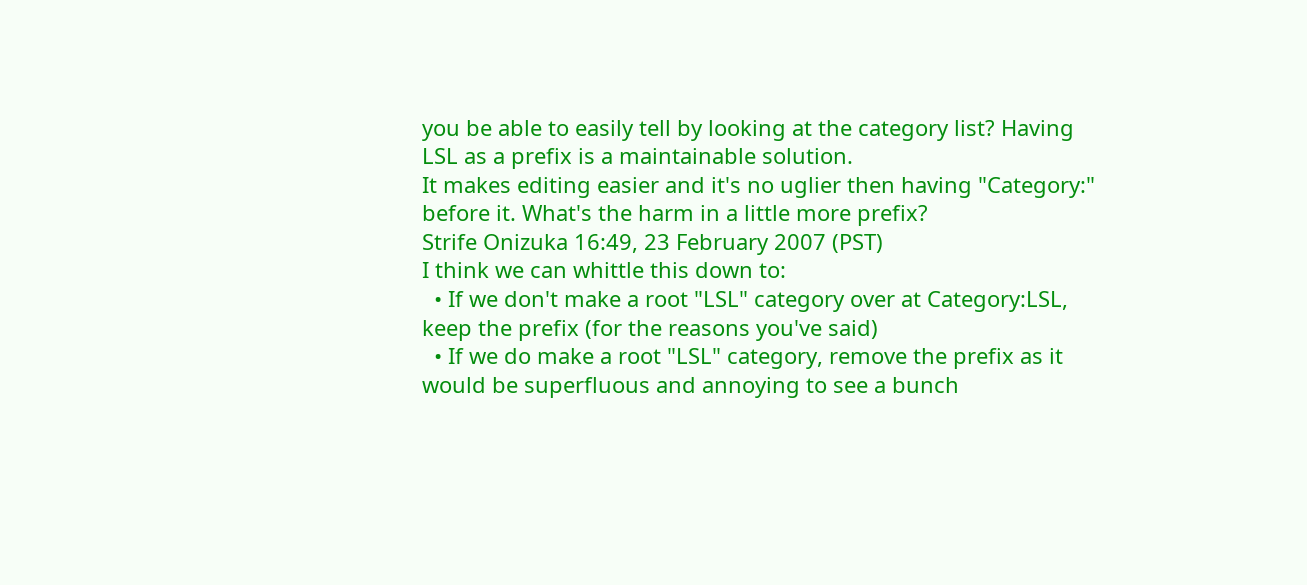you be able to easily tell by looking at the category list? Having LSL as a prefix is a maintainable solution.
It makes editing easier and it's no uglier then having "Category:" before it. What's the harm in a little more prefix?
Strife Onizuka 16:49, 23 February 2007 (PST)
I think we can whittle this down to:
  • If we don't make a root "LSL" category over at Category:LSL, keep the prefix (for the reasons you've said)
  • If we do make a root "LSL" category, remove the prefix as it would be superfluous and annoying to see a bunch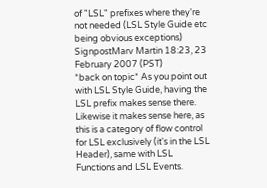of "LSL" prefixes where they're not needed (LSL Style Guide etc being obvious exceptions)
SignpostMarv Martin 18:23, 23 February 2007 (PST)
*back on topic* As you point out with LSL Style Guide, having the LSL prefix makes sense there. Likewise it makes sense here, as this is a category of flow control for LSL exclusively (it's in the LSL Header), same with LSL Functions and LSL Events.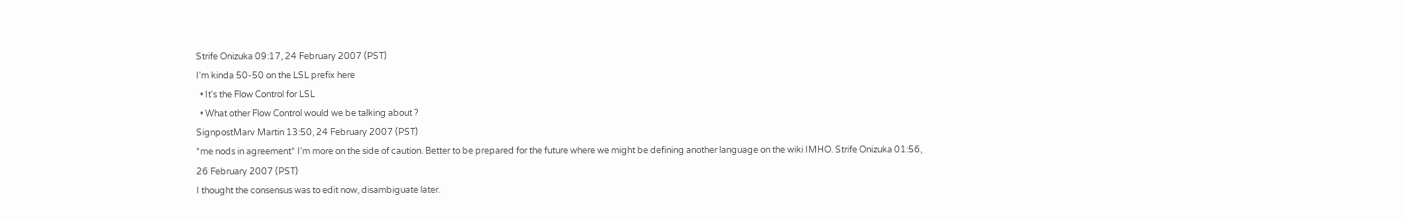Strife Onizuka 09:17, 24 February 2007 (PST)
I'm kinda 50-50 on the LSL prefix here
  • It's the Flow Control for LSL
  • What other Flow Control would we be talking about ?
SignpostMarv Martin 13:50, 24 February 2007 (PST)
*me nods in agreement* I'm more on the side of caution. Better to be prepared for the future where we might be defining another language on the wiki IMHO. Strife Onizuka 01:56, 26 February 2007 (PST)
I thought the consensus was to edit now, disambiguate later.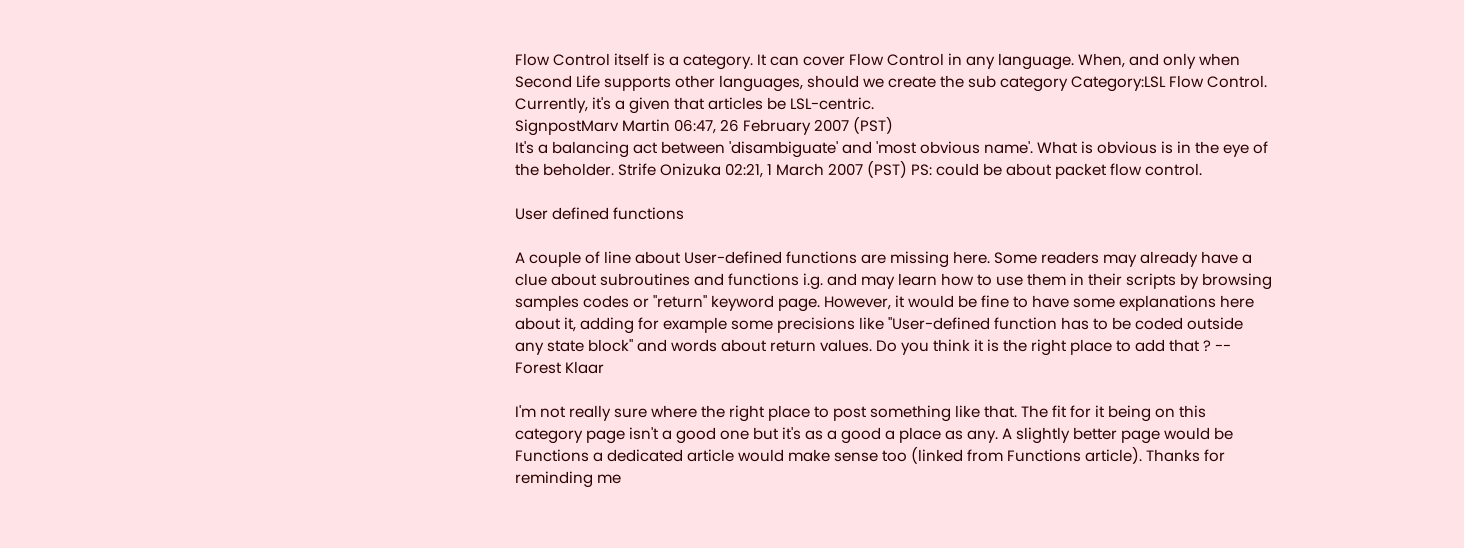Flow Control itself is a category. It can cover Flow Control in any language. When, and only when Second Life supports other languages, should we create the sub category Category:LSL Flow Control. Currently, it's a given that articles be LSL-centric.
SignpostMarv Martin 06:47, 26 February 2007 (PST)
It's a balancing act between 'disambiguate' and 'most obvious name'. What is obvious is in the eye of the beholder. Strife Onizuka 02:21, 1 March 2007 (PST) PS: could be about packet flow control.

User defined functions

A couple of line about User-defined functions are missing here. Some readers may already have a clue about subroutines and functions i.g. and may learn how to use them in their scripts by browsing samples codes or "return" keyword page. However, it would be fine to have some explanations here about it, adding for example some precisions like "User-defined function has to be coded outside any state block" and words about return values. Do you think it is the right place to add that ? -- Forest Klaar

I'm not really sure where the right place to post something like that. The fit for it being on this category page isn't a good one but it's as a good a place as any. A slightly better page would be Functions a dedicated article would make sense too (linked from Functions article). Thanks for reminding me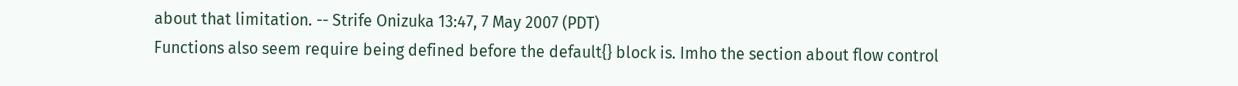about that limitation. -- Strife Onizuka 13:47, 7 May 2007 (PDT)
Functions also seem require being defined before the default{} block is. Imho the section about flow control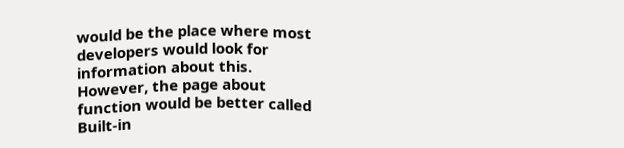would be the place where most developers would look for information about this. However, the page about function would be better called Built-in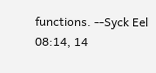functions. --Syck Eel 08:14, 14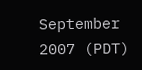September 2007 (PDT)